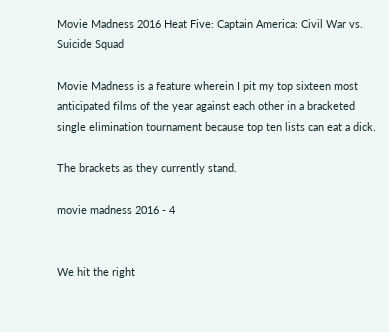Movie Madness 2016 Heat Five: Captain America: Civil War vs. Suicide Squad

Movie Madness is a feature wherein I pit my top sixteen most anticipated films of the year against each other in a bracketed single elimination tournament because top ten lists can eat a dick.

The brackets as they currently stand.

movie madness 2016 - 4


We hit the right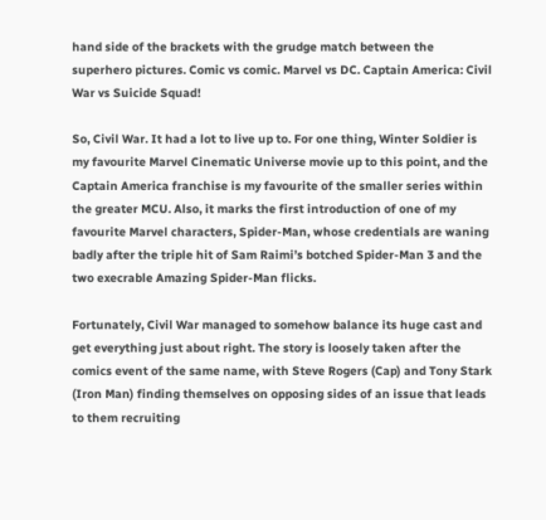hand side of the brackets with the grudge match between the superhero pictures. Comic vs comic. Marvel vs DC. Captain America: Civil War vs Suicide Squad!

So, Civil War. It had a lot to live up to. For one thing, Winter Soldier is my favourite Marvel Cinematic Universe movie up to this point, and the Captain America franchise is my favourite of the smaller series within the greater MCU. Also, it marks the first introduction of one of my favourite Marvel characters, Spider-Man, whose credentials are waning badly after the triple hit of Sam Raimi’s botched Spider-Man 3 and the two execrable Amazing Spider-Man flicks.

Fortunately, Civil War managed to somehow balance its huge cast and get everything just about right. The story is loosely taken after the comics event of the same name, with Steve Rogers (Cap) and Tony Stark (Iron Man) finding themselves on opposing sides of an issue that leads to them recruiting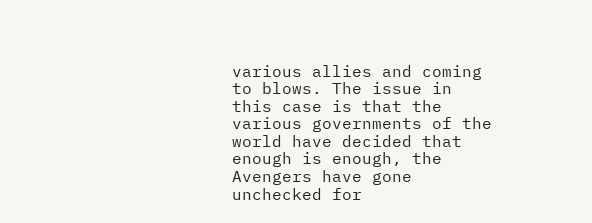various allies and coming to blows. The issue in this case is that the various governments of the world have decided that enough is enough, the Avengers have gone unchecked for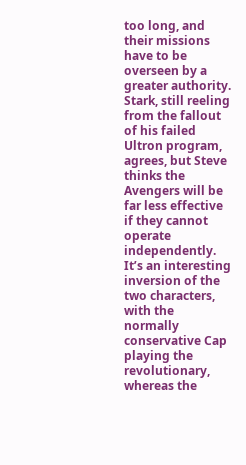too long, and their missions have to be overseen by a greater authority. Stark, still reeling from the fallout of his failed Ultron program, agrees, but Steve thinks the Avengers will be far less effective if they cannot operate independently. It’s an interesting inversion of the two characters, with the normally conservative Cap playing the revolutionary, whereas the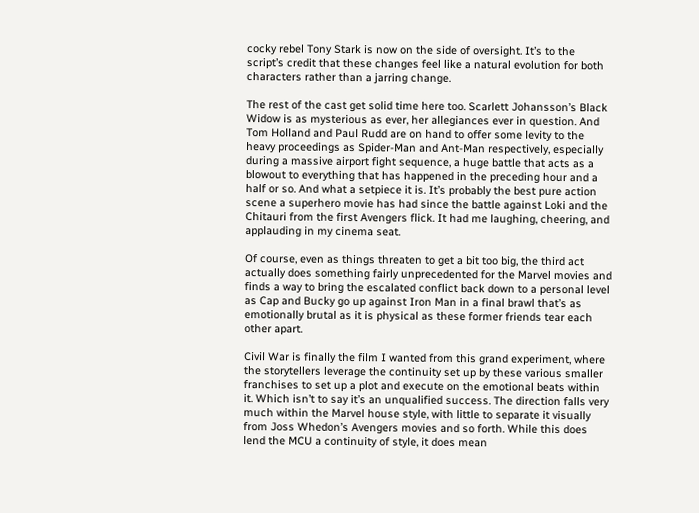cocky rebel Tony Stark is now on the side of oversight. It’s to the script’s credit that these changes feel like a natural evolution for both characters rather than a jarring change.

The rest of the cast get solid time here too. Scarlett Johansson’s Black Widow is as mysterious as ever, her allegiances ever in question. And Tom Holland and Paul Rudd are on hand to offer some levity to the heavy proceedings as Spider-Man and Ant-Man respectively, especially during a massive airport fight sequence, a huge battle that acts as a blowout to everything that has happened in the preceding hour and a half or so. And what a setpiece it is. It’s probably the best pure action scene a superhero movie has had since the battle against Loki and the Chitauri from the first Avengers flick. It had me laughing, cheering, and applauding in my cinema seat.

Of course, even as things threaten to get a bit too big, the third act actually does something fairly unprecedented for the Marvel movies and finds a way to bring the escalated conflict back down to a personal level as Cap and Bucky go up against Iron Man in a final brawl that’s as emotionally brutal as it is physical as these former friends tear each other apart.

Civil War is finally the film I wanted from this grand experiment, where the storytellers leverage the continuity set up by these various smaller franchises to set up a plot and execute on the emotional beats within it. Which isn’t to say it’s an unqualified success. The direction falls very much within the Marvel house style, with little to separate it visually from Joss Whedon’s Avengers movies and so forth. While this does lend the MCU a continuity of style, it does mean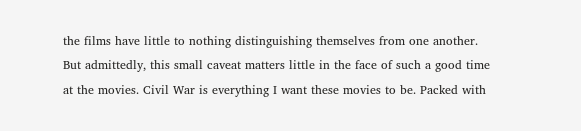the films have little to nothing distinguishing themselves from one another. But admittedly, this small caveat matters little in the face of such a good time at the movies. Civil War is everything I want these movies to be. Packed with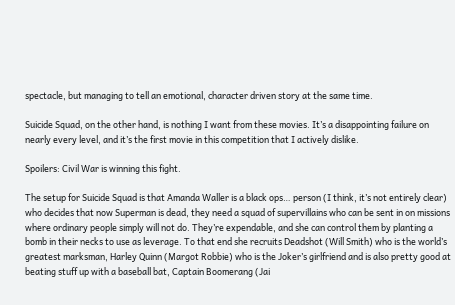spectacle, but managing to tell an emotional, character driven story at the same time.

Suicide Squad, on the other hand, is nothing I want from these movies. It’s a disappointing failure on nearly every level, and it’s the first movie in this competition that I actively dislike.

Spoilers: Civil War is winning this fight.

The setup for Suicide Squad is that Amanda Waller is a black ops… person (I think, it’s not entirely clear) who decides that now Superman is dead, they need a squad of supervillains who can be sent in on missions where ordinary people simply will not do. They’re expendable, and she can control them by planting a bomb in their necks to use as leverage. To that end she recruits Deadshot (Will Smith) who is the world’s greatest marksman, Harley Quinn (Margot Robbie) who is the Joker’s girlfriend and is also pretty good at beating stuff up with a baseball bat, Captain Boomerang (Jai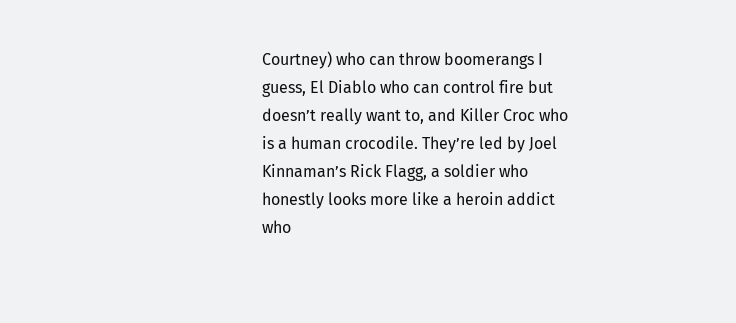Courtney) who can throw boomerangs I guess, El Diablo who can control fire but doesn’t really want to, and Killer Croc who is a human crocodile. They’re led by Joel Kinnaman’s Rick Flagg, a soldier who honestly looks more like a heroin addict who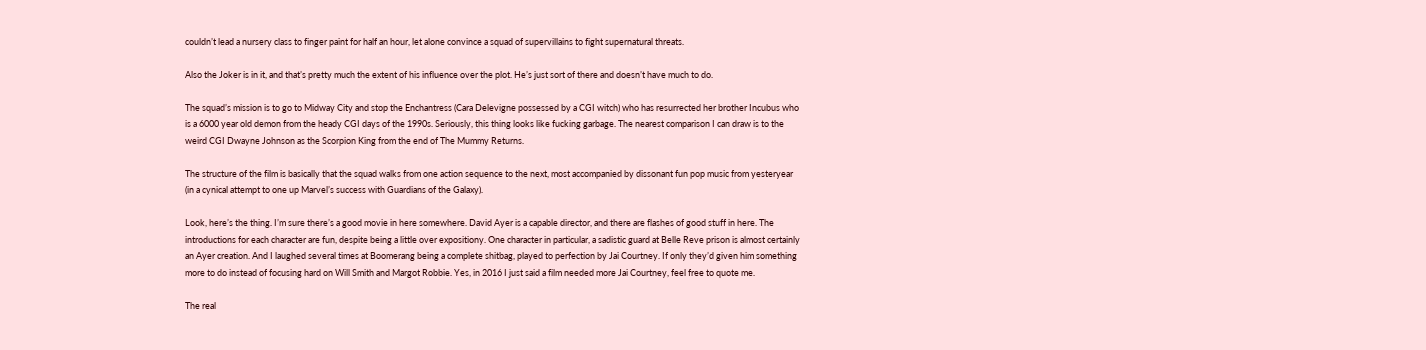couldn’t lead a nursery class to finger paint for half an hour, let alone convince a squad of supervillains to fight supernatural threats.

Also the Joker is in it, and that’s pretty much the extent of his influence over the plot. He’s just sort of there and doesn’t have much to do.

The squad’s mission is to go to Midway City and stop the Enchantress (Cara Delevigne possessed by a CGI witch) who has resurrected her brother Incubus who is a 6000 year old demon from the heady CGI days of the 1990s. Seriously, this thing looks like fucking garbage. The nearest comparison I can draw is to the weird CGI Dwayne Johnson as the Scorpion King from the end of The Mummy Returns.

The structure of the film is basically that the squad walks from one action sequence to the next, most accompanied by dissonant fun pop music from yesteryear (in a cynical attempt to one up Marvel’s success with Guardians of the Galaxy).

Look, here’s the thing. I’m sure there’s a good movie in here somewhere. David Ayer is a capable director, and there are flashes of good stuff in here. The introductions for each character are fun, despite being a little over expositiony. One character in particular, a sadistic guard at Belle Reve prison is almost certainly an Ayer creation. And I laughed several times at Boomerang being a complete shitbag, played to perfection by Jai Courtney. If only they’d given him something more to do instead of focusing hard on Will Smith and Margot Robbie. Yes, in 2016 I just said a film needed more Jai Courtney, feel free to quote me.

The real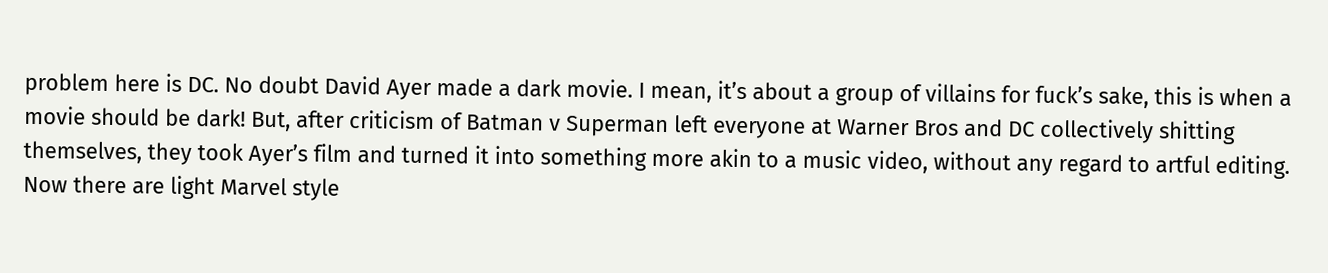problem here is DC. No doubt David Ayer made a dark movie. I mean, it’s about a group of villains for fuck’s sake, this is when a movie should be dark! But, after criticism of Batman v Superman left everyone at Warner Bros and DC collectively shitting themselves, they took Ayer’s film and turned it into something more akin to a music video, without any regard to artful editing. Now there are light Marvel style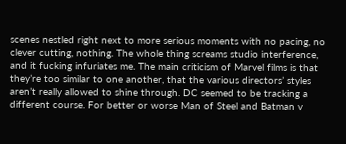scenes nestled right next to more serious moments with no pacing, no clever cutting, nothing. The whole thing screams studio interference, and it fucking infuriates me. The main criticism of Marvel films is that they’re too similar to one another, that the various directors’ styles aren’t really allowed to shine through. DC seemed to be tracking a different course. For better or worse Man of Steel and Batman v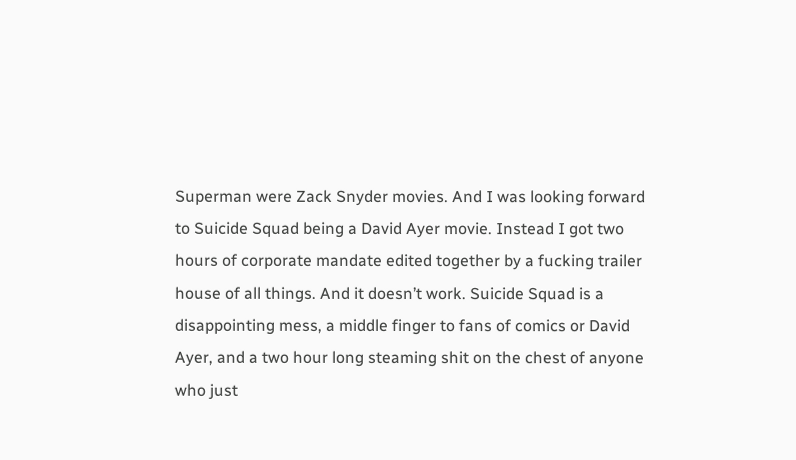Superman were Zack Snyder movies. And I was looking forward to Suicide Squad being a David Ayer movie. Instead I got two hours of corporate mandate edited together by a fucking trailer house of all things. And it doesn’t work. Suicide Squad is a disappointing mess, a middle finger to fans of comics or David Ayer, and a two hour long steaming shit on the chest of anyone who just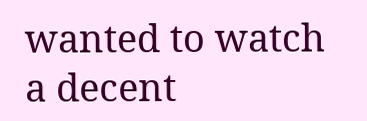wanted to watch a decent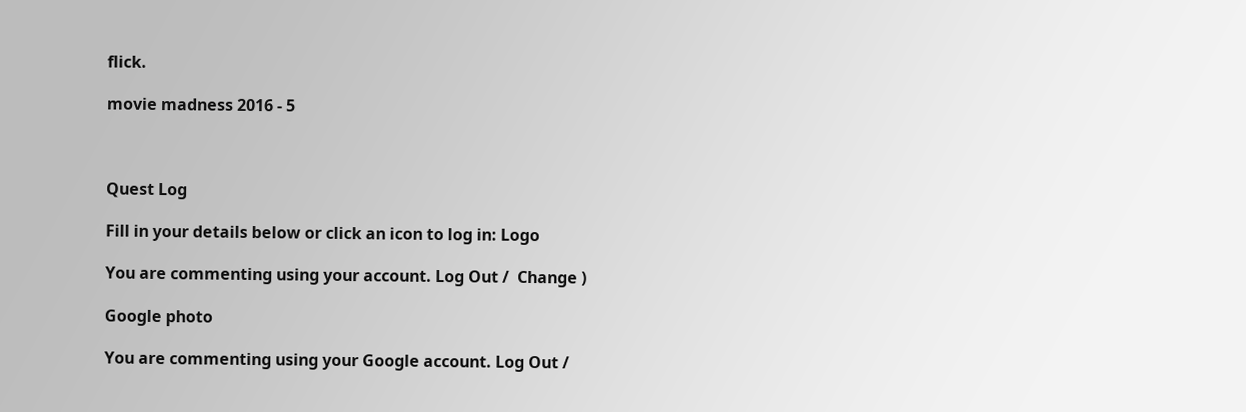flick.

movie madness 2016 - 5



Quest Log

Fill in your details below or click an icon to log in: Logo

You are commenting using your account. Log Out /  Change )

Google photo

You are commenting using your Google account. Log Out /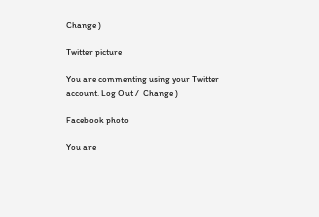Change )

Twitter picture

You are commenting using your Twitter account. Log Out /  Change )

Facebook photo

You are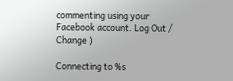commenting using your Facebook account. Log Out /  Change )

Connecting to %s